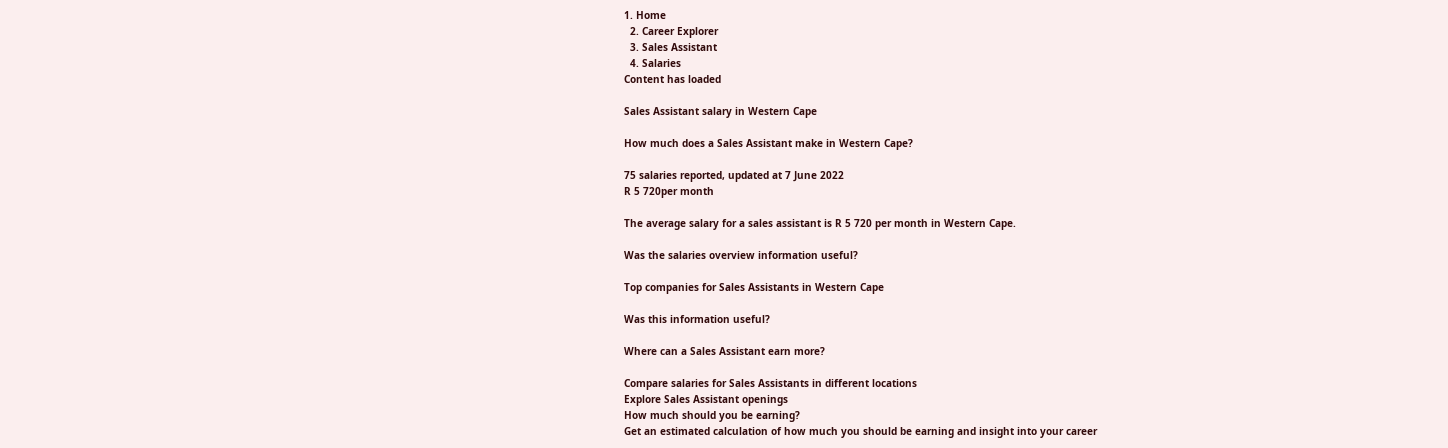1. Home
  2. Career Explorer
  3. Sales Assistant
  4. Salaries
Content has loaded

Sales Assistant salary in Western Cape

How much does a Sales Assistant make in Western Cape?

75 salaries reported, updated at 7 June 2022
R 5 720per month

The average salary for a sales assistant is R 5 720 per month in Western Cape.

Was the salaries overview information useful?

Top companies for Sales Assistants in Western Cape

Was this information useful?

Where can a Sales Assistant earn more?

Compare salaries for Sales Assistants in different locations
Explore Sales Assistant openings
How much should you be earning?
Get an estimated calculation of how much you should be earning and insight into your career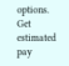options.
Get estimated pay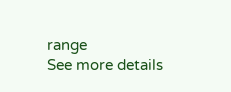range
See more details